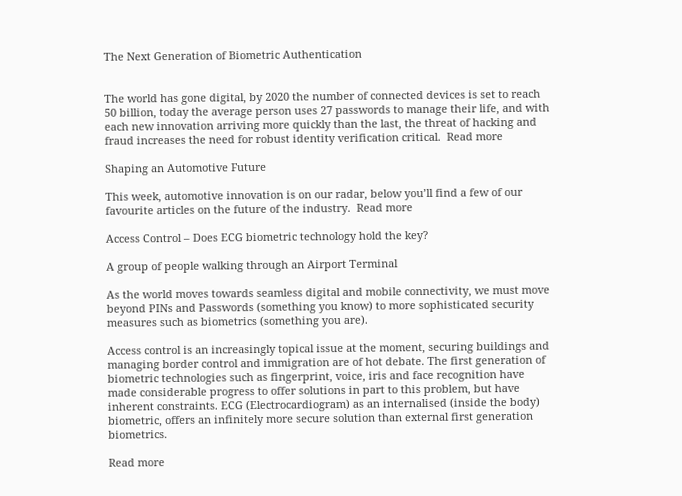The Next Generation of Biometric Authentication


The world has gone digital, by 2020 the number of connected devices is set to reach 50 billion, today the average person uses 27 passwords to manage their life, and with each new innovation arriving more quickly than the last, the threat of hacking and fraud increases the need for robust identity verification critical.  Read more

Shaping an Automotive Future

This week, automotive innovation is on our radar, below you’ll find a few of our favourite articles on the future of the industry.  Read more

Access Control – Does ECG biometric technology hold the key?

A group of people walking through an Airport Terminal

As the world moves towards seamless digital and mobile connectivity, we must move beyond PINs and Passwords (something you know) to more sophisticated security measures such as biometrics (something you are).

Access control is an increasingly topical issue at the moment, securing buildings and managing border control and immigration are of hot debate. The first generation of biometric technologies such as fingerprint, voice, iris and face recognition have made considerable progress to offer solutions in part to this problem, but have inherent constraints. ECG (Electrocardiogram) as an internalised (inside the body) biometric, offers an infinitely more secure solution than external first generation biometrics.

Read more